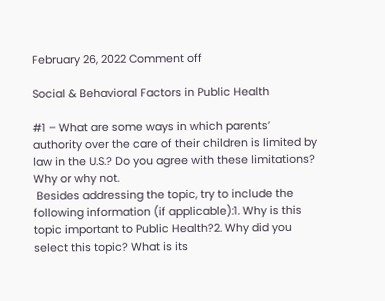February 26, 2022 Comment off

Social & Behavioral Factors in Public Health

#1 – What are some ways in which parents’ authority over the care of their children is limited by law in the U.S.? Do you agree with these limitations? Why or why not.
 Besides addressing the topic, try to include the following information (if applicable):1. Why is this topic important to Public Health?2. Why did you select this topic? What is its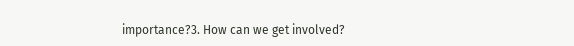importance?3. How can we get involved?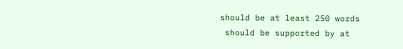should be at least 250 words
 should be supported by at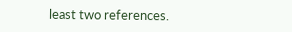least two references.